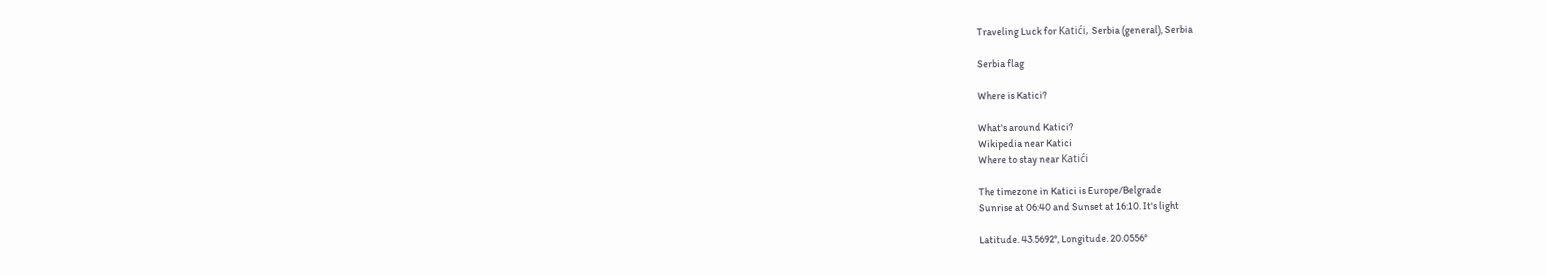Traveling Luck for Katići, Serbia (general), Serbia

Serbia flag

Where is Katici?

What's around Katici?
Wikipedia near Katici
Where to stay near Katići

The timezone in Katici is Europe/Belgrade
Sunrise at 06:40 and Sunset at 16:10. It's light

Latitude. 43.5692°, Longitude. 20.0556°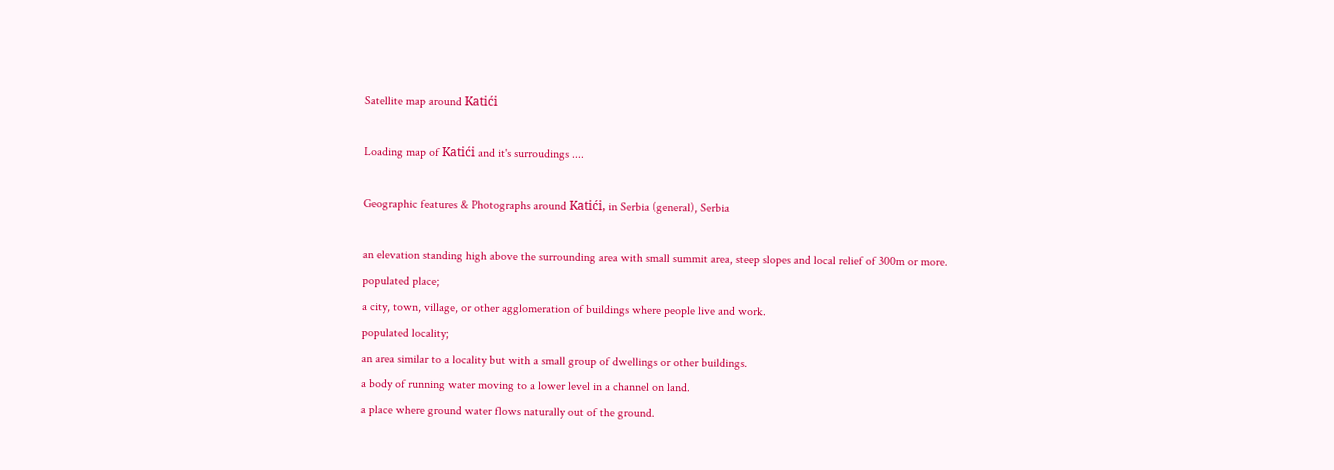Satellite map around Katići

Loading map of Katići and it's surroudings ....

Geographic features & Photographs around Katići, in Serbia (general), Serbia

an elevation standing high above the surrounding area with small summit area, steep slopes and local relief of 300m or more.
populated place;
a city, town, village, or other agglomeration of buildings where people live and work.
populated locality;
an area similar to a locality but with a small group of dwellings or other buildings.
a body of running water moving to a lower level in a channel on land.
a place where ground water flows naturally out of the ground.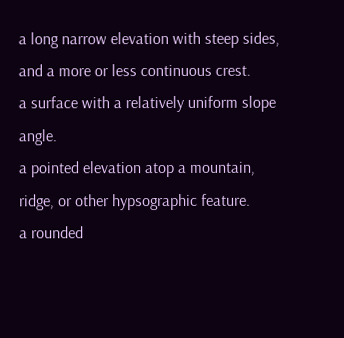a long narrow elevation with steep sides, and a more or less continuous crest.
a surface with a relatively uniform slope angle.
a pointed elevation atop a mountain, ridge, or other hypsographic feature.
a rounded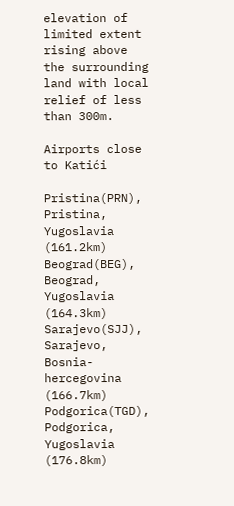elevation of limited extent rising above the surrounding land with local relief of less than 300m.

Airports close to Katići

Pristina(PRN), Pristina, Yugoslavia (161.2km)
Beograd(BEG), Beograd, Yugoslavia (164.3km)
Sarajevo(SJJ), Sarajevo, Bosnia-hercegovina (166.7km)
Podgorica(TGD), Podgorica, Yugoslavia (176.8km)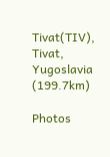Tivat(TIV), Tivat, Yugoslavia (199.7km)

Photos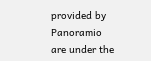provided by Panoramio are under the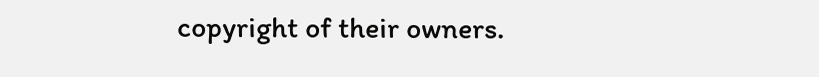copyright of their owners.